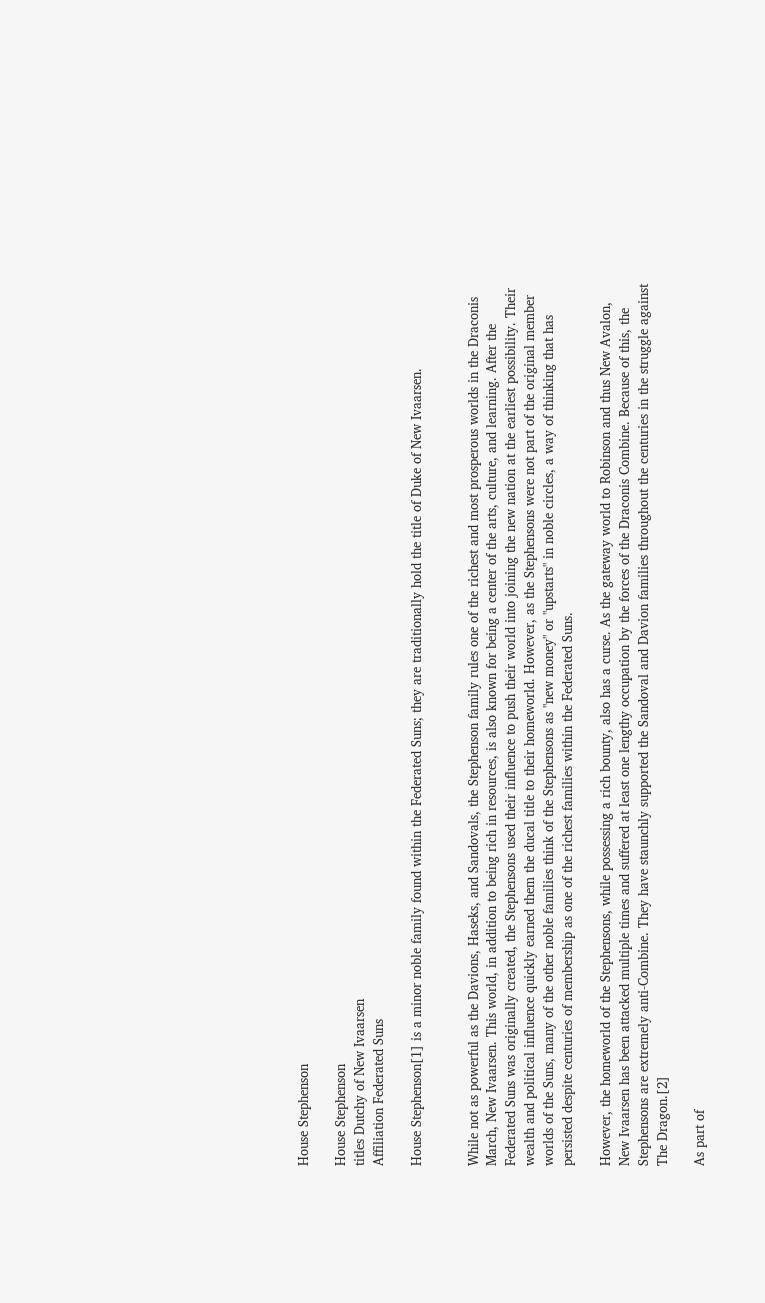House Stephenson

House Stephenson
titles Dutchy of New Ivaarsen
Affiliation Federated Suns

House Stephenson[1] is a minor noble family found within the Federated Suns; they are traditionally hold the title of Duke of New Ivaarsen.


While not as powerful as the Davions, Haseks, and Sandovals, the Stephenson family rules one of the richest and most prosperous worlds in the Draconis March, New Ivaarsen. This world, in addition to being rich in resources, is also known for being a center of the arts, culture, and learning. After the Federated Suns was originally created, the Stephensons used their influence to push their world into joining the new nation at the earliest possibility. Their wealth and political influence quickly earned them the ducal title to their homeworld. However, as the Stephensons were not part of the original member worlds of the Suns, many of the other noble families think of the Stephensons as "new money" or "upstarts" in noble circles, a way of thinking that has persisted despite centuries of membership as one of the richest families within the Federated Suns.

However, the homeworld of the Stephensons, while possessing a rich bounty, also has a curse. As the gateway world to Robinson and thus New Avalon, New Ivaarsen has been attacked multiple times and suffered at least one lengthy occupation by the forces of the Draconis Combine. Because of this, the Stephensons are extremely anti-Combine. They have staunchly supported the Sandoval and Davion families throughout the centuries in the struggle against The Dragon.[2]

As part of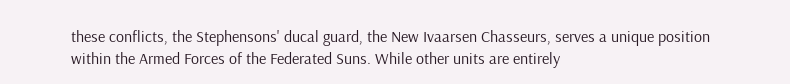these conflicts, the Stephensons' ducal guard, the New Ivaarsen Chasseurs, serves a unique position within the Armed Forces of the Federated Suns. While other units are entirely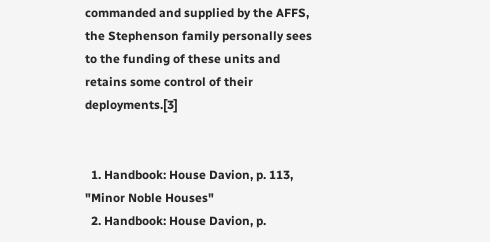commanded and supplied by the AFFS, the Stephenson family personally sees to the funding of these units and retains some control of their deployments.[3]


  1. Handbook: House Davion, p. 113, "Minor Noble Houses"
  2. Handbook: House Davion, p.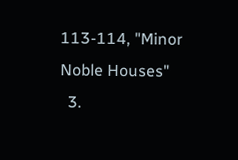113-114, "Minor Noble Houses"
  3.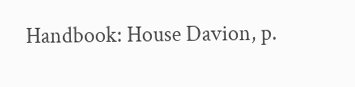Handbook: House Davion, p.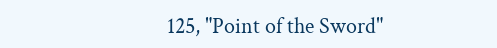125, "Point of the Sword"